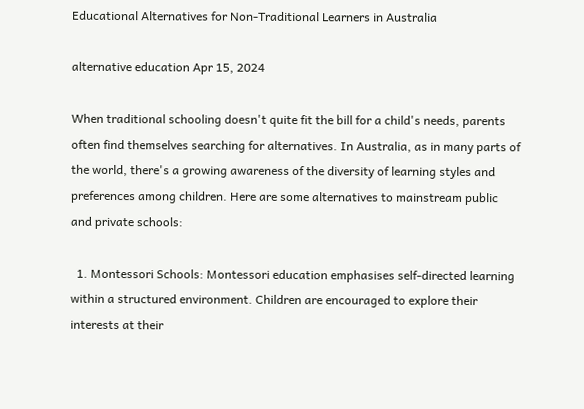Educational Alternatives for Non-Traditional Learners in Australia

alternative education Apr 15, 2024

When traditional schooling doesn't quite fit the bill for a child's needs, parents often find themselves searching for alternatives. In Australia, as in many parts of the world, there's a growing awareness of the diversity of learning styles and preferences among children. Here are some alternatives to mainstream public and private schools:

  1. Montessori Schools: Montessori education emphasises self-directed learning within a structured environment. Children are encouraged to explore their interests at their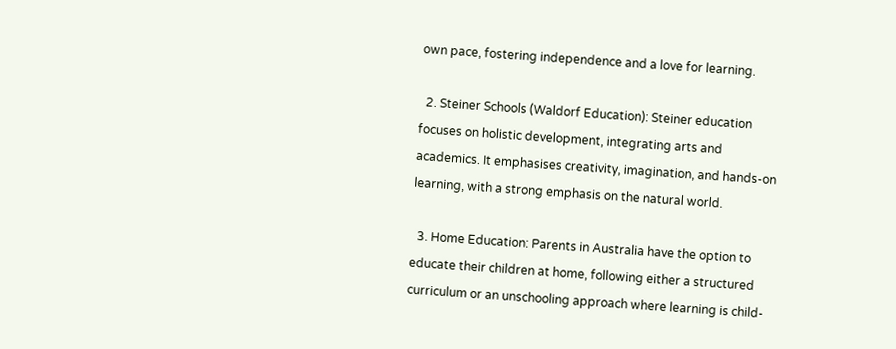own pace, fostering independence and a love for learning.

  2. Steiner Schools (Waldorf Education): Steiner education focuses on holistic development, integrating arts and academics. It emphasises creativity, imagination, and hands-on learning, with a strong emphasis on the natural world.

  3. Home Education: Parents in Australia have the option to educate their children at home, following either a structured curriculum or an unschooling approach where learning is child-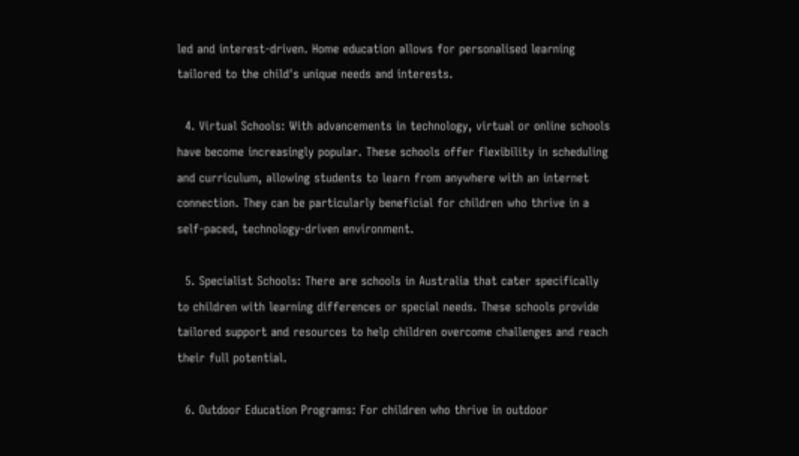led and interest-driven. Home education allows for personalised learning tailored to the child's unique needs and interests.

  4. Virtual Schools: With advancements in technology, virtual or online schools have become increasingly popular. These schools offer flexibility in scheduling and curriculum, allowing students to learn from anywhere with an internet connection. They can be particularly beneficial for children who thrive in a self-paced, technology-driven environment.

  5. Specialist Schools: There are schools in Australia that cater specifically to children with learning differences or special needs. These schools provide tailored support and resources to help children overcome challenges and reach their full potential.

  6. Outdoor Education Programs: For children who thrive in outdoor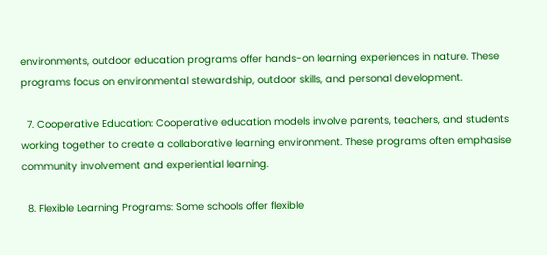environments, outdoor education programs offer hands-on learning experiences in nature. These programs focus on environmental stewardship, outdoor skills, and personal development.

  7. Cooperative Education: Cooperative education models involve parents, teachers, and students working together to create a collaborative learning environment. These programs often emphasise community involvement and experiential learning.

  8. Flexible Learning Programs: Some schools offer flexible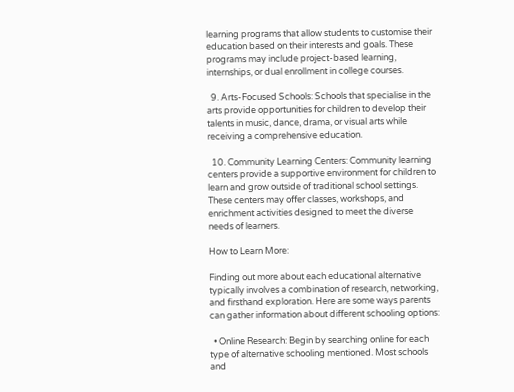learning programs that allow students to customise their education based on their interests and goals. These programs may include project-based learning, internships, or dual enrollment in college courses.

  9. Arts-Focused Schools: Schools that specialise in the arts provide opportunities for children to develop their talents in music, dance, drama, or visual arts while receiving a comprehensive education.

  10. Community Learning Centers: Community learning centers provide a supportive environment for children to learn and grow outside of traditional school settings. These centers may offer classes, workshops, and enrichment activities designed to meet the diverse needs of learners.

How to Learn More:

Finding out more about each educational alternative typically involves a combination of research, networking, and firsthand exploration. Here are some ways parents can gather information about different schooling options:

  • Online Research: Begin by searching online for each type of alternative schooling mentioned. Most schools and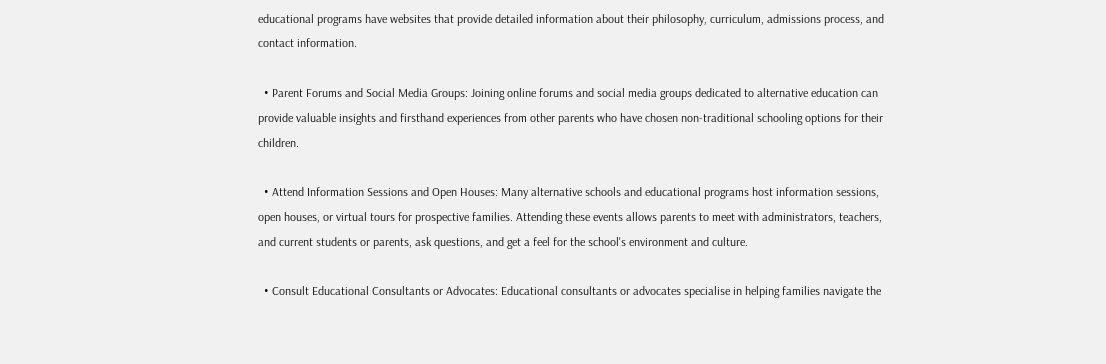educational programs have websites that provide detailed information about their philosophy, curriculum, admissions process, and contact information.

  • Parent Forums and Social Media Groups: Joining online forums and social media groups dedicated to alternative education can provide valuable insights and firsthand experiences from other parents who have chosen non-traditional schooling options for their children.

  • Attend Information Sessions and Open Houses: Many alternative schools and educational programs host information sessions, open houses, or virtual tours for prospective families. Attending these events allows parents to meet with administrators, teachers, and current students or parents, ask questions, and get a feel for the school's environment and culture.

  • Consult Educational Consultants or Advocates: Educational consultants or advocates specialise in helping families navigate the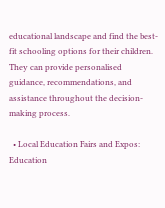educational landscape and find the best-fit schooling options for their children. They can provide personalised guidance, recommendations, and assistance throughout the decision-making process.

  • Local Education Fairs and Expos: Education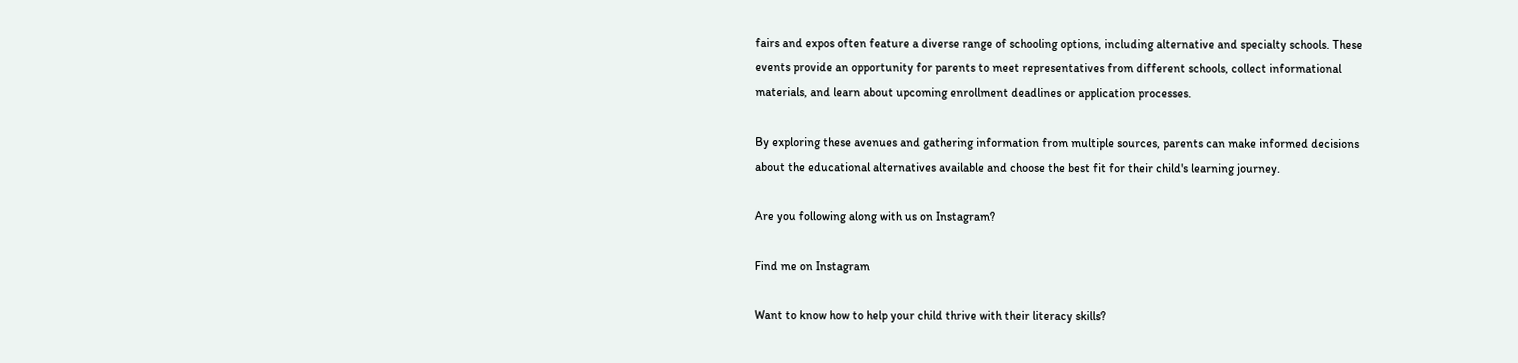fairs and expos often feature a diverse range of schooling options, including alternative and specialty schools. These events provide an opportunity for parents to meet representatives from different schools, collect informational materials, and learn about upcoming enrollment deadlines or application processes.

By exploring these avenues and gathering information from multiple sources, parents can make informed decisions about the educational alternatives available and choose the best fit for their child's learning journey.

Are you following along with us on Instagram?

Find me on Instagram

Want to know how to help your child thrive with their literacy skills?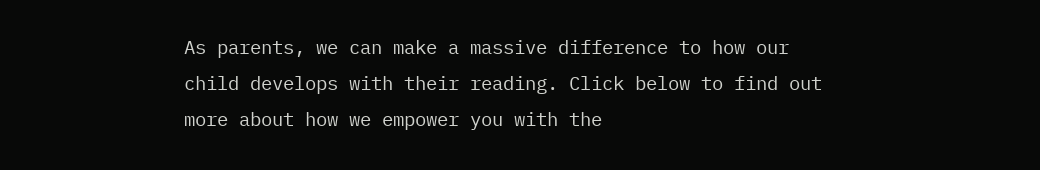As parents, we can make a massive difference to how our child develops with their reading. Click below to find out more about how we empower you with the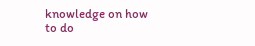knowledge on how to do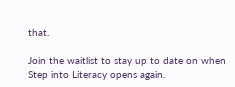that.

Join the waitlist to stay up to date on when Step into Literacy opens again.